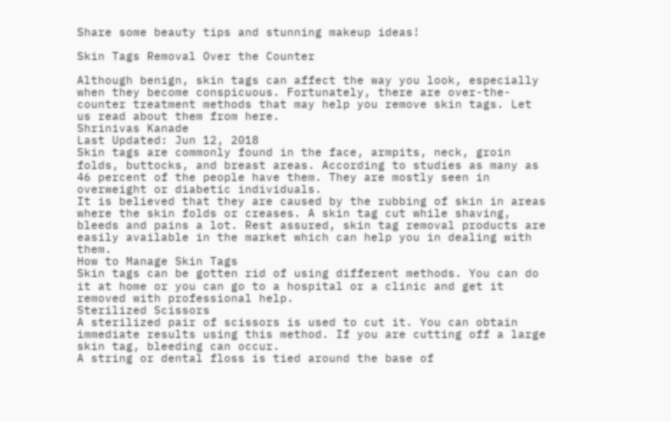Share some beauty tips and stunning makeup ideas!

Skin Tags Removal Over the Counter

Although benign, skin tags can affect the way you look, especially when they become conspicuous. Fortunately, there are over-the-counter treatment methods that may help you remove skin tags. Let us read about them from here.
Shrinivas Kanade
Last Updated: Jun 12, 2018
Skin tags are commonly found in the face, armpits, neck, groin folds, buttocks, and breast areas. According to studies as many as 46 percent of the people have them. They are mostly seen in overweight or diabetic individuals.
It is believed that they are caused by the rubbing of skin in areas where the skin folds or creases. A skin tag cut while shaving, bleeds and pains a lot. Rest assured, skin tag removal products are easily available in the market which can help you in dealing with them.
How to Manage Skin Tags
Skin tags can be gotten rid of using different methods. You can do it at home or you can go to a hospital or a clinic and get it removed with professional help.
Sterilized Scissors
A sterilized pair of scissors is used to cut it. You can obtain immediate results using this method. If you are cutting off a large skin tag, bleeding can occur.
A string or dental floss is tied around the base of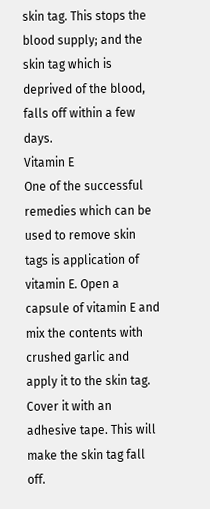skin tag. This stops the blood supply; and the skin tag which is deprived of the blood, falls off within a few days.
Vitamin E
One of the successful remedies which can be used to remove skin tags is application of vitamin E. Open a capsule of vitamin E and mix the contents with crushed garlic and apply it to the skin tag. Cover it with an adhesive tape. This will make the skin tag fall off.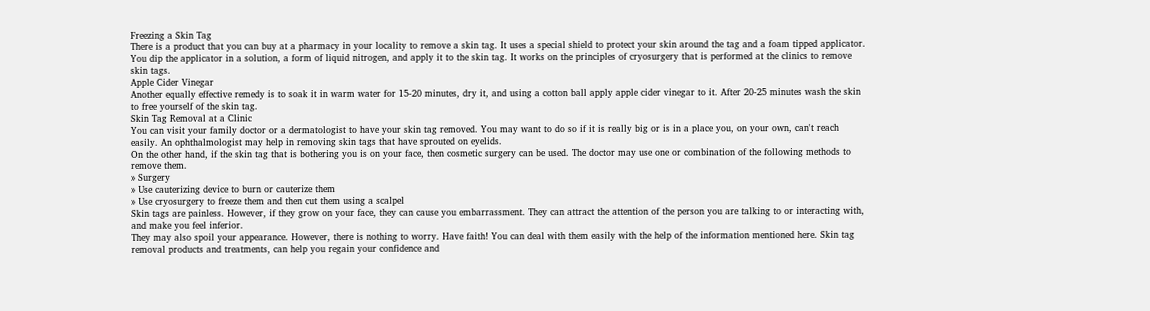Freezing a Skin Tag
There is a product that you can buy at a pharmacy in your locality to remove a skin tag. It uses a special shield to protect your skin around the tag and a foam tipped applicator.
You dip the applicator in a solution, a form of liquid nitrogen, and apply it to the skin tag. It works on the principles of cryosurgery that is performed at the clinics to remove skin tags.
Apple Cider Vinegar
Another equally effective remedy is to soak it in warm water for 15-20 minutes, dry it, and using a cotton ball apply apple cider vinegar to it. After 20-25 minutes wash the skin to free yourself of the skin tag.
Skin Tag Removal at a Clinic
You can visit your family doctor or a dermatologist to have your skin tag removed. You may want to do so if it is really big or is in a place you, on your own, can't reach easily. An ophthalmologist may help in removing skin tags that have sprouted on eyelids.
On the other hand, if the skin tag that is bothering you is on your face, then cosmetic surgery can be used. The doctor may use one or combination of the following methods to remove them.
» Surgery
» Use cauterizing device to burn or cauterize them
» Use cryosurgery to freeze them and then cut them using a scalpel
Skin tags are painless. However, if they grow on your face, they can cause you embarrassment. They can attract the attention of the person you are talking to or interacting with, and make you feel inferior.
They may also spoil your appearance. However, there is nothing to worry. Have faith! You can deal with them easily with the help of the information mentioned here. Skin tag removal products and treatments, can help you regain your confidence and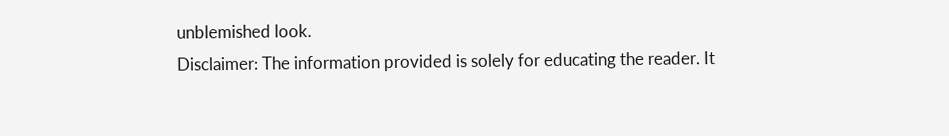unblemished look.
Disclaimer: The information provided is solely for educating the reader. It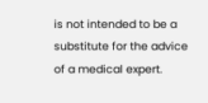is not intended to be a substitute for the advice of a medical expert.